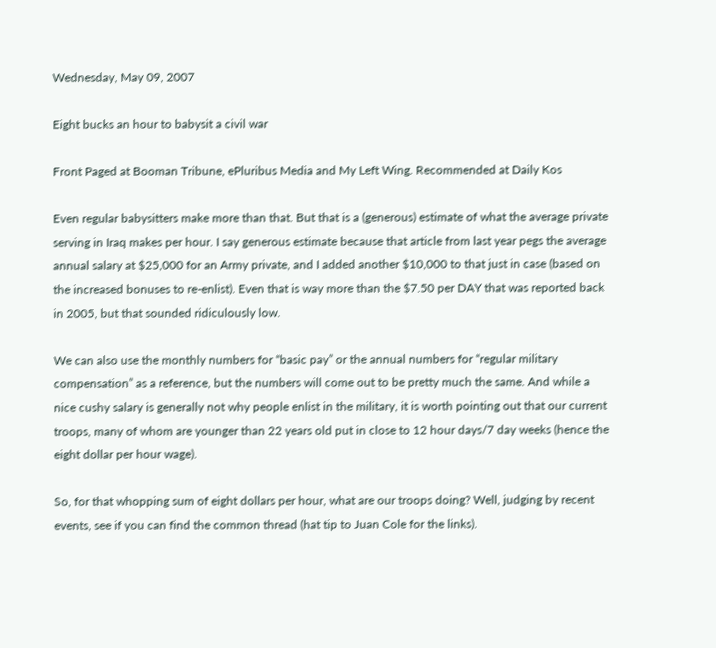Wednesday, May 09, 2007

Eight bucks an hour to babysit a civil war

Front Paged at Booman Tribune, ePluribus Media and My Left Wing. Recommended at Daily Kos

Even regular babysitters make more than that. But that is a (generous) estimate of what the average private serving in Iraq makes per hour. I say generous estimate because that article from last year pegs the average annual salary at $25,000 for an Army private, and I added another $10,000 to that just in case (based on the increased bonuses to re-enlist). Even that is way more than the $7.50 per DAY that was reported back in 2005, but that sounded ridiculously low.

We can also use the monthly numbers for “basic pay” or the annual numbers for “regular military compensation” as a reference, but the numbers will come out to be pretty much the same. And while a nice cushy salary is generally not why people enlist in the military, it is worth pointing out that our current troops, many of whom are younger than 22 years old put in close to 12 hour days/7 day weeks (hence the eight dollar per hour wage).

So, for that whopping sum of eight dollars per hour, what are our troops doing? Well, judging by recent events, see if you can find the common thread (hat tip to Juan Cole for the links).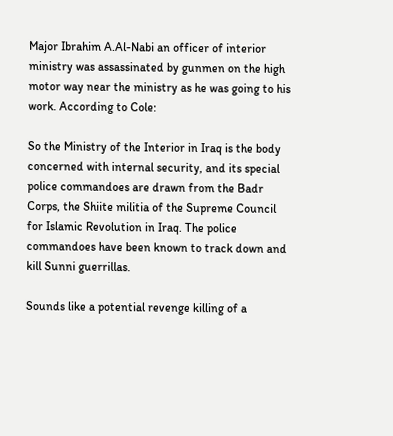Major Ibrahim A.Al-Nabi an officer of interior ministry was assassinated by gunmen on the high motor way near the ministry as he was going to his work. According to Cole:

So the Ministry of the Interior in Iraq is the body concerned with internal security, and its special police commandoes are drawn from the Badr Corps, the Shiite militia of the Supreme Council for Islamic Revolution in Iraq. The police commandoes have been known to track down and kill Sunni guerrillas.

Sounds like a potential revenge killing of a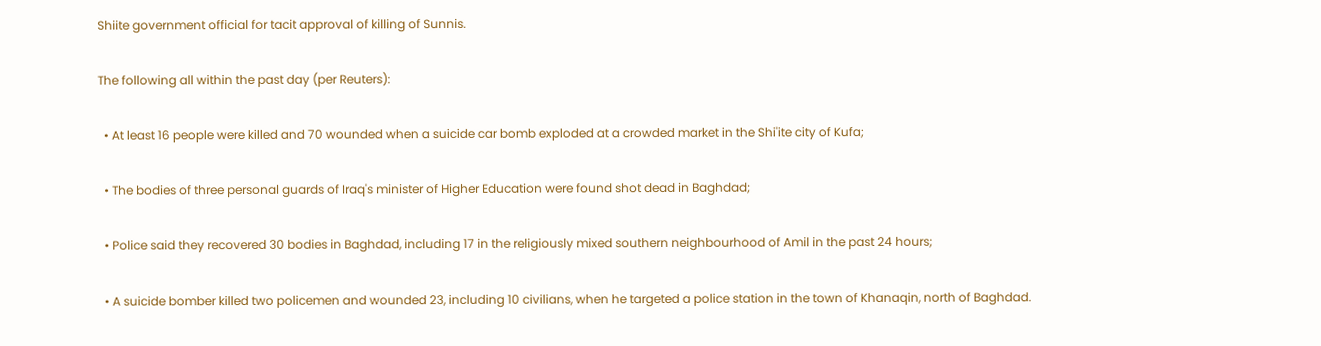Shiite government official for tacit approval of killing of Sunnis.

The following all within the past day (per Reuters):

  • At least 16 people were killed and 70 wounded when a suicide car bomb exploded at a crowded market in the Shi'ite city of Kufa;

  • The bodies of three personal guards of Iraq's minister of Higher Education were found shot dead in Baghdad;

  • Police said they recovered 30 bodies in Baghdad, including 17 in the religiously mixed southern neighbourhood of Amil in the past 24 hours;

  • A suicide bomber killed two policemen and wounded 23, including 10 civilians, when he targeted a police station in the town of Khanaqin, north of Baghdad.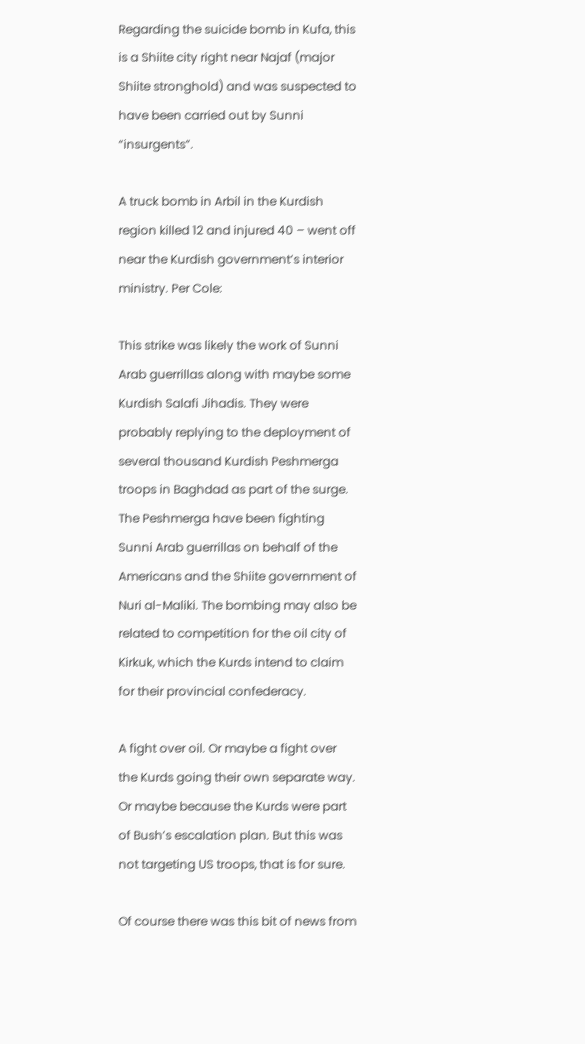Regarding the suicide bomb in Kufa, this is a Shiite city right near Najaf (major Shiite stronghold) and was suspected to have been carried out by Sunni “insurgents”.

A truck bomb in Arbil in the Kurdish region killed 12 and injured 40 – went off near the Kurdish government’s interior ministry. Per Cole:

This strike was likely the work of Sunni Arab guerrillas along with maybe some Kurdish Salafi Jihadis. They were probably replying to the deployment of several thousand Kurdish Peshmerga troops in Baghdad as part of the surge. The Peshmerga have been fighting Sunni Arab guerrillas on behalf of the Americans and the Shiite government of Nuri al-Maliki. The bombing may also be related to competition for the oil city of Kirkuk, which the Kurds intend to claim for their provincial confederacy.

A fight over oil. Or maybe a fight over the Kurds going their own separate way. Or maybe because the Kurds were part of Bush’s escalation plan. But this was not targeting US troops, that is for sure.

Of course there was this bit of news from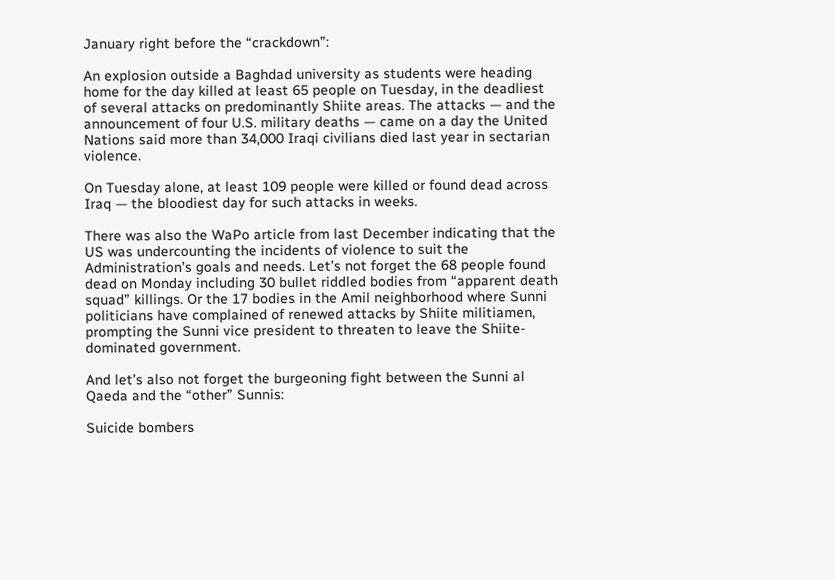January right before the “crackdown”:

An explosion outside a Baghdad university as students were heading home for the day killed at least 65 people on Tuesday, in the deadliest of several attacks on predominantly Shiite areas. The attacks — and the announcement of four U.S. military deaths — came on a day the United Nations said more than 34,000 Iraqi civilians died last year in sectarian violence.

On Tuesday alone, at least 109 people were killed or found dead across Iraq — the bloodiest day for such attacks in weeks.

There was also the WaPo article from last December indicating that the US was undercounting the incidents of violence to suit the Administration’s goals and needs. Let’s not forget the 68 people found dead on Monday including 30 bullet riddled bodies from “apparent death squad” killings. Or the 17 bodies in the Amil neighborhood where Sunni politicians have complained of renewed attacks by Shiite militiamen, prompting the Sunni vice president to threaten to leave the Shiite-dominated government.

And let’s also not forget the burgeoning fight between the Sunni al Qaeda and the “other” Sunnis:

Suicide bombers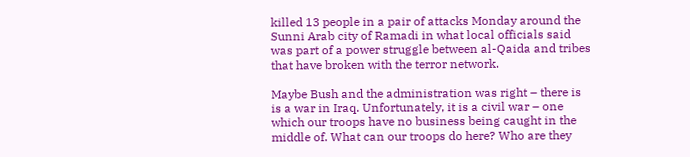killed 13 people in a pair of attacks Monday around the Sunni Arab city of Ramadi in what local officials said was part of a power struggle between al-Qaida and tribes that have broken with the terror network.

Maybe Bush and the administration was right – there is is a war in Iraq. Unfortunately, it is a civil war – one which our troops have no business being caught in the middle of. What can our troops do here? Who are they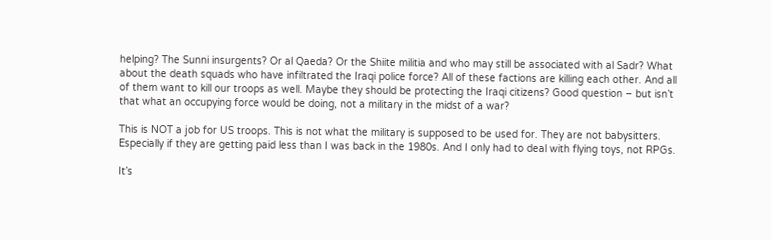helping? The Sunni insurgents? Or al Qaeda? Or the Shiite militia and who may still be associated with al Sadr? What about the death squads who have infiltrated the Iraqi police force? All of these factions are killing each other. And all of them want to kill our troops as well. Maybe they should be protecting the Iraqi citizens? Good question – but isn’t that what an occupying force would be doing, not a military in the midst of a war?

This is NOT a job for US troops. This is not what the military is supposed to be used for. They are not babysitters. Especially if they are getting paid less than I was back in the 1980s. And I only had to deal with flying toys, not RPGs.

It’s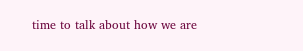time to talk about how we are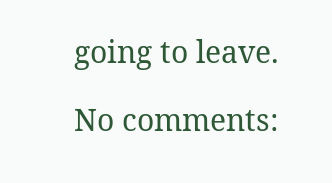going to leave.

No comments: